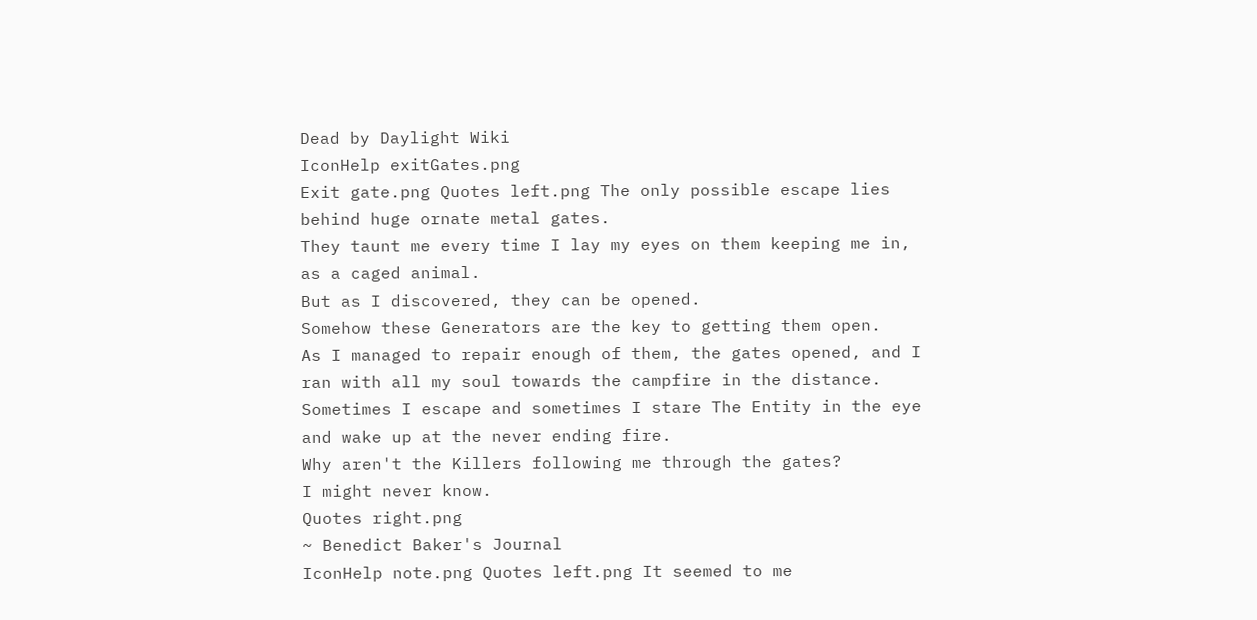Dead by Daylight Wiki
IconHelp exitGates.png
Exit gate.png Quotes left.png The only possible escape lies behind huge ornate metal gates.
They taunt me every time I lay my eyes on them keeping me in, as a caged animal.
But as I discovered, they can be opened.
Somehow these Generators are the key to getting them open.
As I managed to repair enough of them, the gates opened, and I ran with all my soul towards the campfire in the distance.
Sometimes I escape and sometimes I stare The Entity in the eye and wake up at the never ending fire.
Why aren't the Killers following me through the gates?
I might never know.
Quotes right.png
~ Benedict Baker's Journal
IconHelp note.png Quotes left.png It seemed to me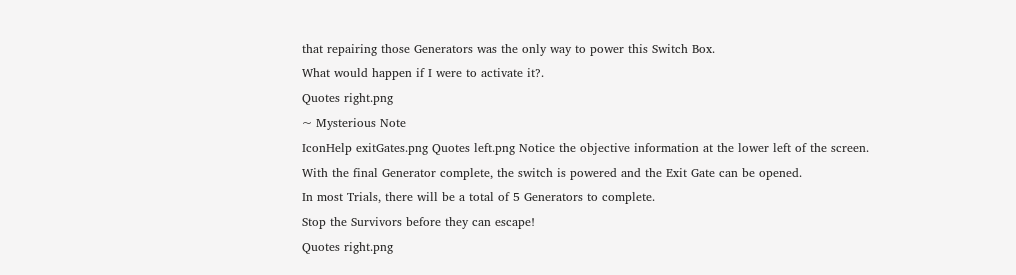that repairing those Generators was the only way to power this Switch Box.
What would happen if I were to activate it?.
Quotes right.png
~ Mysterious Note
IconHelp exitGates.png Quotes left.png Notice the objective information at the lower left of the screen.
With the final Generator complete, the switch is powered and the Exit Gate can be opened.
In most Trials, there will be a total of 5 Generators to complete.
Stop the Survivors before they can escape!
Quotes right.png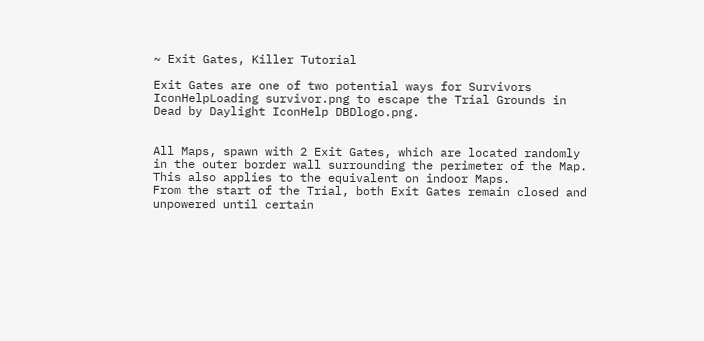~ Exit Gates, Killer Tutorial

Exit Gates are one of two potential ways for Survivors IconHelpLoading survivor.png to escape the Trial Grounds in Dead by Daylight IconHelp DBDlogo.png.


All Maps, spawn with 2 Exit Gates, which are located randomly in the outer border wall surrounding the perimeter of the Map.
This also applies to the equivalent on indoor Maps.
From the start of the Trial, both Exit Gates remain closed and unpowered until certain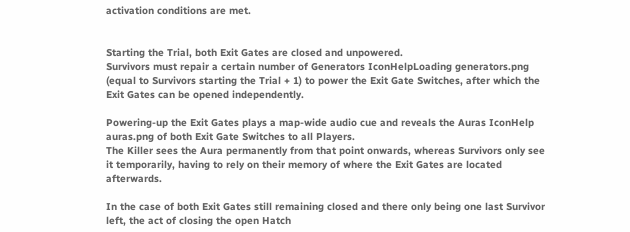activation conditions are met.


Starting the Trial, both Exit Gates are closed and unpowered.
Survivors must repair a certain number of Generators IconHelpLoading generators.png (equal to Survivors starting the Trial + 1) to power the Exit Gate Switches, after which the Exit Gates can be opened independently.

Powering-up the Exit Gates plays a map-wide audio cue and reveals the Auras IconHelp auras.png of both Exit Gate Switches to all Players.
The Killer sees the Aura permanently from that point onwards, whereas Survivors only see it temporarily, having to rely on their memory of where the Exit Gates are located afterwards.

In the case of both Exit Gates still remaining closed and there only being one last Survivor left, the act of closing the open Hatch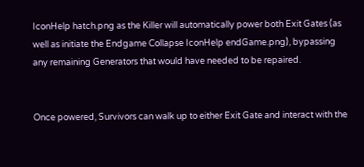IconHelp hatch.png as the Killer will automatically power both Exit Gates (as well as initiate the Endgame Collapse IconHelp endGame.png), bypassing any remaining Generators that would have needed to be repaired.


Once powered, Survivors can walk up to either Exit Gate and interact with the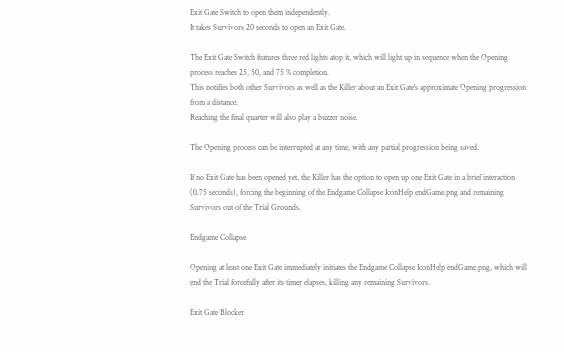Exit Gate Switch to open them independently.
It takes Survivors 20 seconds to open an Exit Gate.

The Exit Gate Switch features three red lights atop it, which will light up in sequence when the Opening process reaches 25, 50, and 75 % completion.
This notifies both other Survivors as well as the Killer about an Exit Gate's approximate Opening progression from a distance.
Reaching the final quarter will also play a buzzer noise.

The Opening process can be interrupted at any time, with any partial progression being saved.

If no Exit Gate has been opened yet, the Killer has the option to open up one Exit Gate in a brief interaction (0.75 seconds), forcing the beginning of the Endgame Collapse IconHelp endGame.png and remaining Survivors out of the Trial Grounds.

Endgame Collapse

Opening at least one Exit Gate immediately initiates the Endgame Collapse IconHelp endGame.png, which will end the Trial forcefully after its timer elapses, killing any remaining Survivors.

Exit Gate Blocker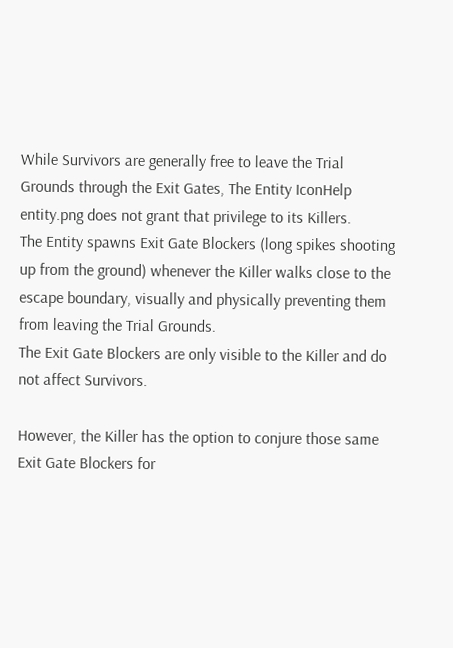While Survivors are generally free to leave the Trial Grounds through the Exit Gates, The Entity IconHelp entity.png does not grant that privilege to its Killers.
The Entity spawns Exit Gate Blockers (long spikes shooting up from the ground) whenever the Killer walks close to the escape boundary, visually and physically preventing them from leaving the Trial Grounds.
The Exit Gate Blockers are only visible to the Killer and do not affect Survivors.

However, the Killer has the option to conjure those same Exit Gate Blockers for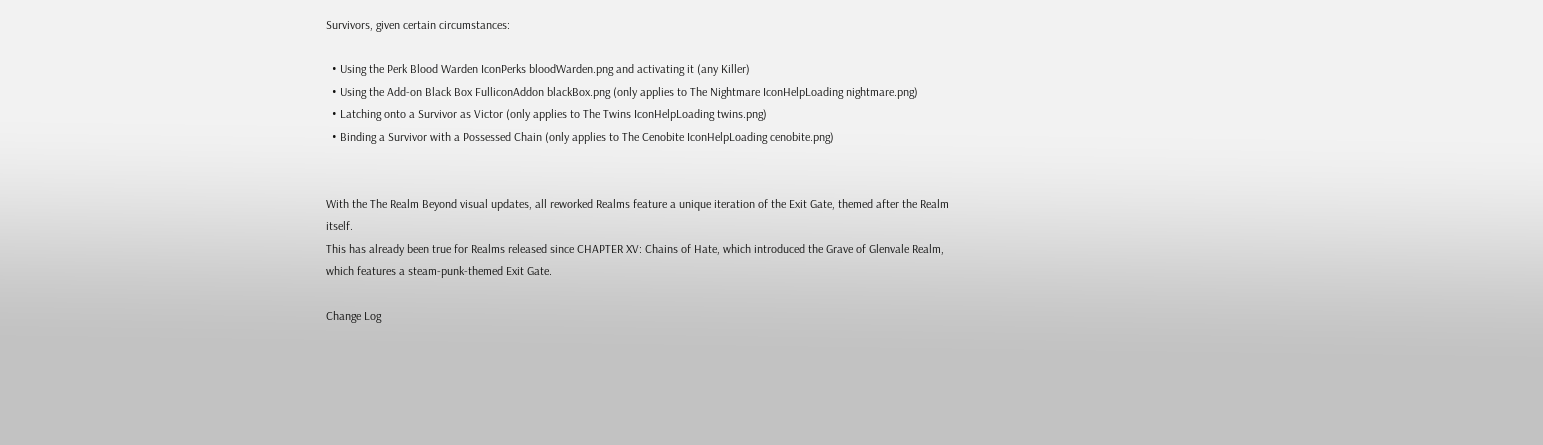Survivors, given certain circumstances:

  • Using the Perk Blood Warden IconPerks bloodWarden.png and activating it (any Killer)
  • Using the Add-on Black Box FulliconAddon blackBox.png (only applies to The Nightmare IconHelpLoading nightmare.png)
  • Latching onto a Survivor as Victor (only applies to The Twins IconHelpLoading twins.png)
  • Binding a Survivor with a Possessed Chain (only applies to The Cenobite IconHelpLoading cenobite.png)


With the The Realm Beyond visual updates, all reworked Realms feature a unique iteration of the Exit Gate, themed after the Realm itself.
This has already been true for Realms released since CHAPTER XV: Chains of Hate, which introduced the Grave of Glenvale Realm, which features a steam-punk-themed Exit Gate.

Change Log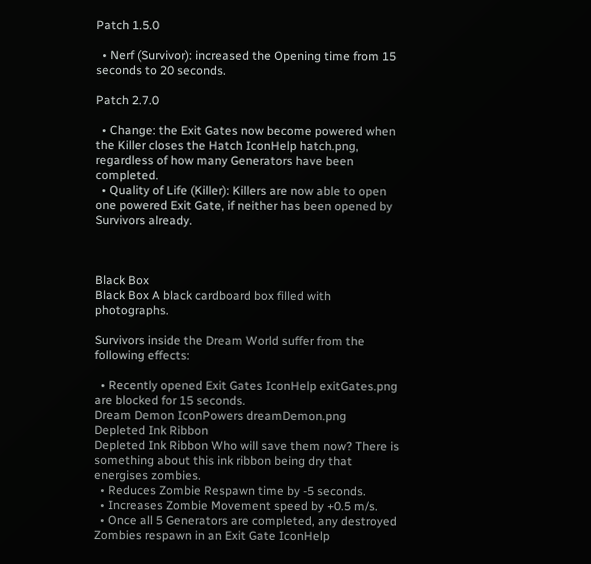Patch 1.5.0

  • Nerf (Survivor): increased the Opening time from 15 seconds to 20 seconds.

Patch 2.7.0

  • Change: the Exit Gates now become powered when the Killer closes the Hatch IconHelp hatch.png, regardless of how many Generators have been completed.
  • Quality of Life (Killer): Killers are now able to open one powered Exit Gate, if neither has been opened by Survivors already.



Black Box
Black Box A black cardboard box filled with photographs.

Survivors inside the Dream World suffer from the following effects:

  • Recently opened Exit Gates IconHelp exitGates.png are blocked for 15 seconds.
Dream Demon IconPowers dreamDemon.png
Depleted Ink Ribbon
Depleted Ink Ribbon Who will save them now? There is something about this ink ribbon being dry that energises zombies.
  • Reduces Zombie Respawn time by -5 seconds.
  • Increases Zombie Movement speed by +0.5 m/s.
  • Once all 5 Generators are completed, any destroyed Zombies respawn in an Exit Gate IconHelp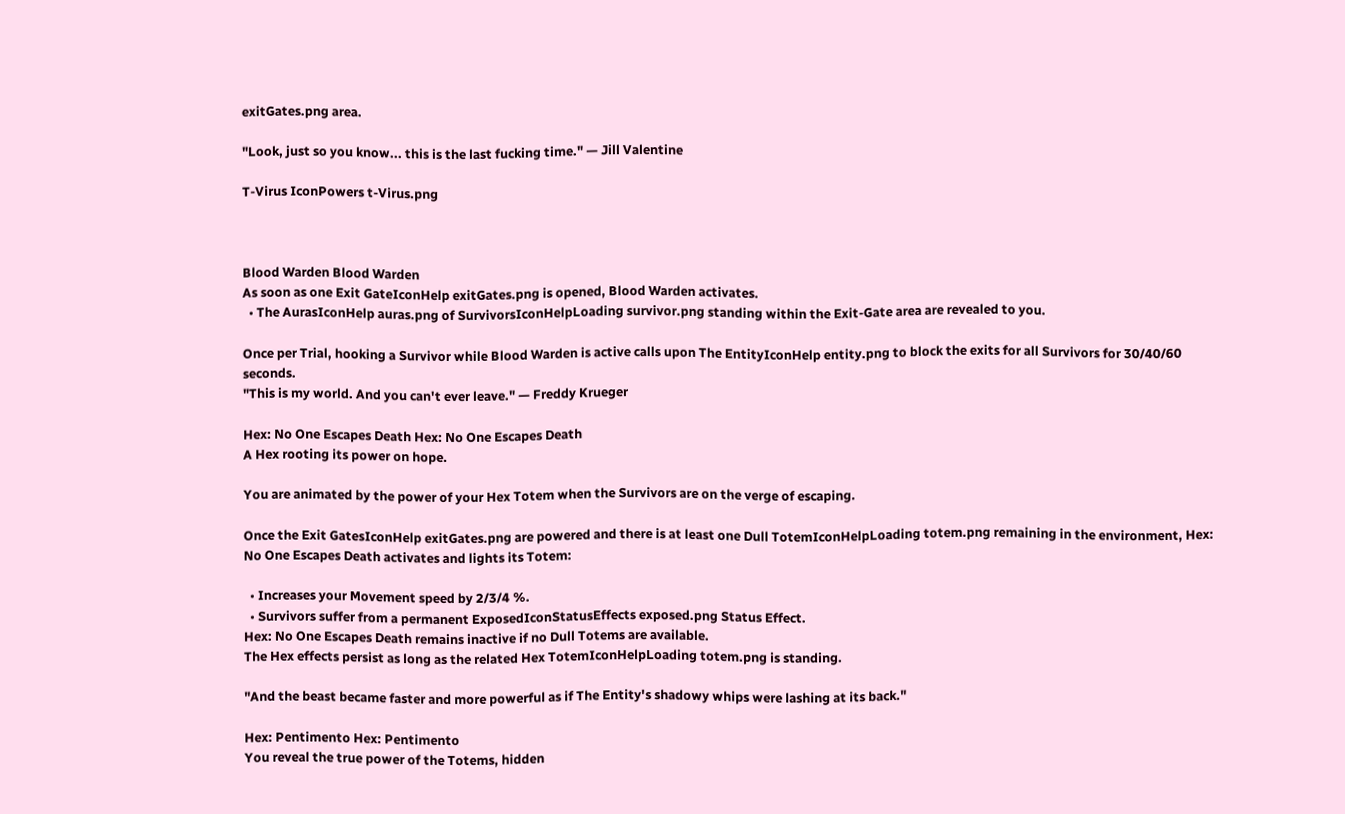exitGates.png area.

"Look, just so you know... this is the last fucking time." — Jill Valentine

T-Virus IconPowers t-Virus.png



Blood Warden Blood Warden
As soon as one Exit GateIconHelp exitGates.png is opened, Blood Warden activates.
  • The AurasIconHelp auras.png of SurvivorsIconHelpLoading survivor.png standing within the Exit-Gate area are revealed to you.

Once per Trial, hooking a Survivor while Blood Warden is active calls upon The EntityIconHelp entity.png to block the exits for all Survivors for 30/40/60 seconds.
"This is my world. And you can't ever leave." — Freddy Krueger

Hex: No One Escapes Death Hex: No One Escapes Death
A Hex rooting its power on hope.

You are animated by the power of your Hex Totem when the Survivors are on the verge of escaping.

Once the Exit GatesIconHelp exitGates.png are powered and there is at least one Dull TotemIconHelpLoading totem.png remaining in the environment, Hex: No One Escapes Death activates and lights its Totem:

  • Increases your Movement speed by 2/3/4 %.
  • Survivors suffer from a permanent ExposedIconStatusEffects exposed.png Status Effect.
Hex: No One Escapes Death remains inactive if no Dull Totems are available.
The Hex effects persist as long as the related Hex TotemIconHelpLoading totem.png is standing.

"And the beast became faster and more powerful as if The Entity's shadowy whips were lashing at its back."

Hex: Pentimento Hex: Pentimento
You reveal the true power of the Totems, hidden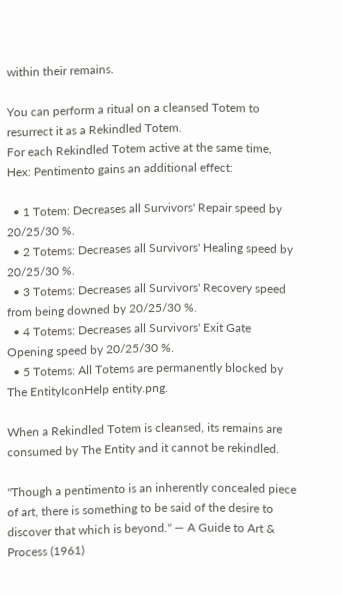within their remains.

You can perform a ritual on a cleansed Totem to resurrect it as a Rekindled Totem.
For each Rekindled Totem active at the same time, Hex: Pentimento gains an additional effect:

  • 1 Totem: Decreases all Survivors' Repair speed by 20/25/30 %.
  • 2 Totems: Decreases all Survivors' Healing speed by 20/25/30 %.
  • 3 Totems: Decreases all Survivors' Recovery speed from being downed by 20/25/30 %.
  • 4 Totems: Decreases all Survivors' Exit Gate Opening speed by 20/25/30 %.
  • 5 Totems: All Totems are permanently blocked by The EntityIconHelp entity.png.

When a Rekindled Totem is cleansed, its remains are consumed by The Entity and it cannot be rekindled.

"Though a pentimento is an inherently concealed piece of art, there is something to be said of the desire to discover that which is beyond." — A Guide to Art & Process (1961)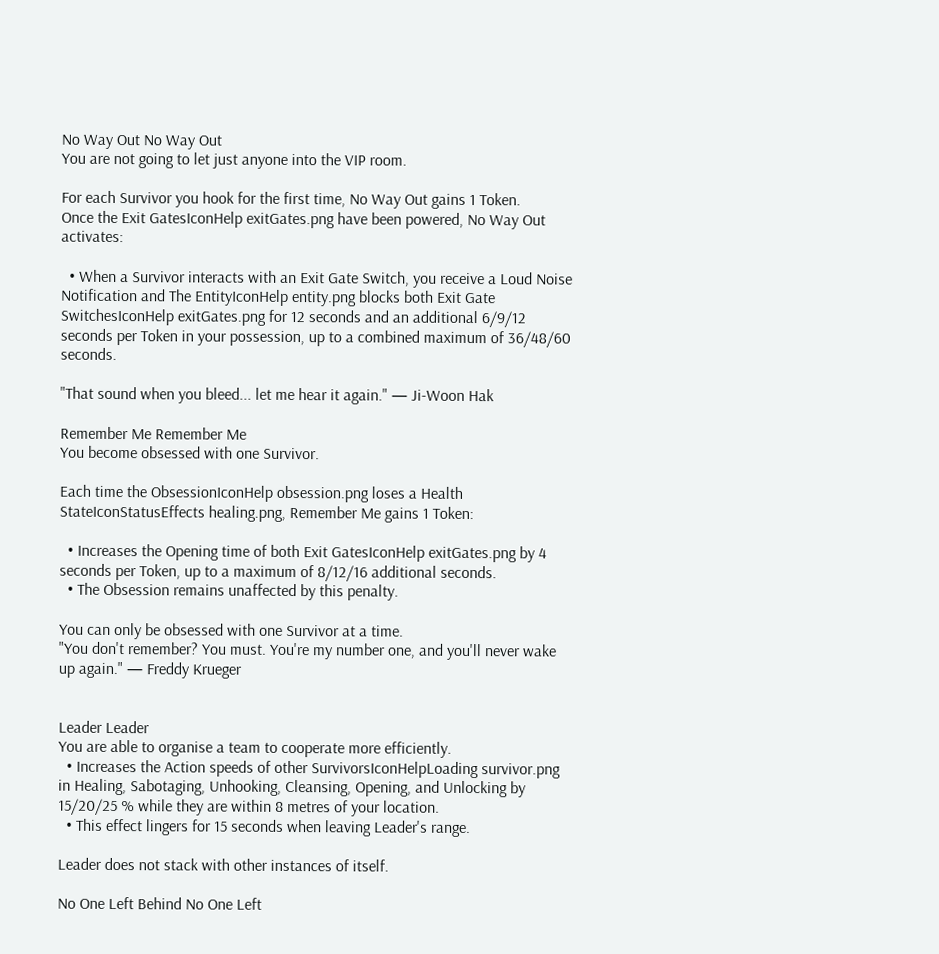No Way Out No Way Out
You are not going to let just anyone into the VIP room.

For each Survivor you hook for the first time, No Way Out gains 1 Token.
Once the Exit GatesIconHelp exitGates.png have been powered, No Way Out activates:

  • When a Survivor interacts with an Exit Gate Switch, you receive a Loud Noise Notification and The EntityIconHelp entity.png blocks both Exit Gate SwitchesIconHelp exitGates.png for 12 seconds and an additional 6/9/12 seconds per Token in your possession, up to a combined maximum of 36/48/60 seconds.

"That sound when you bleed... let me hear it again." — Ji-Woon Hak

Remember Me Remember Me
You become obsessed with one Survivor.

Each time the ObsessionIconHelp obsession.png loses a Health StateIconStatusEffects healing.png, Remember Me gains 1 Token:

  • Increases the Opening time of both Exit GatesIconHelp exitGates.png by 4 seconds per Token, up to a maximum of 8/12/16 additional seconds.
  • The Obsession remains unaffected by this penalty.

You can only be obsessed with one Survivor at a time.
"You don't remember? You must. You're my number one, and you'll never wake up again." — Freddy Krueger


Leader Leader
You are able to organise a team to cooperate more efficiently.
  • Increases the Action speeds of other SurvivorsIconHelpLoading survivor.png in Healing, Sabotaging, Unhooking, Cleansing, Opening, and Unlocking by 15/20/25 % while they are within 8 metres of your location.
  • This effect lingers for 15 seconds when leaving Leader's range.

Leader does not stack with other instances of itself.

No One Left Behind No One Left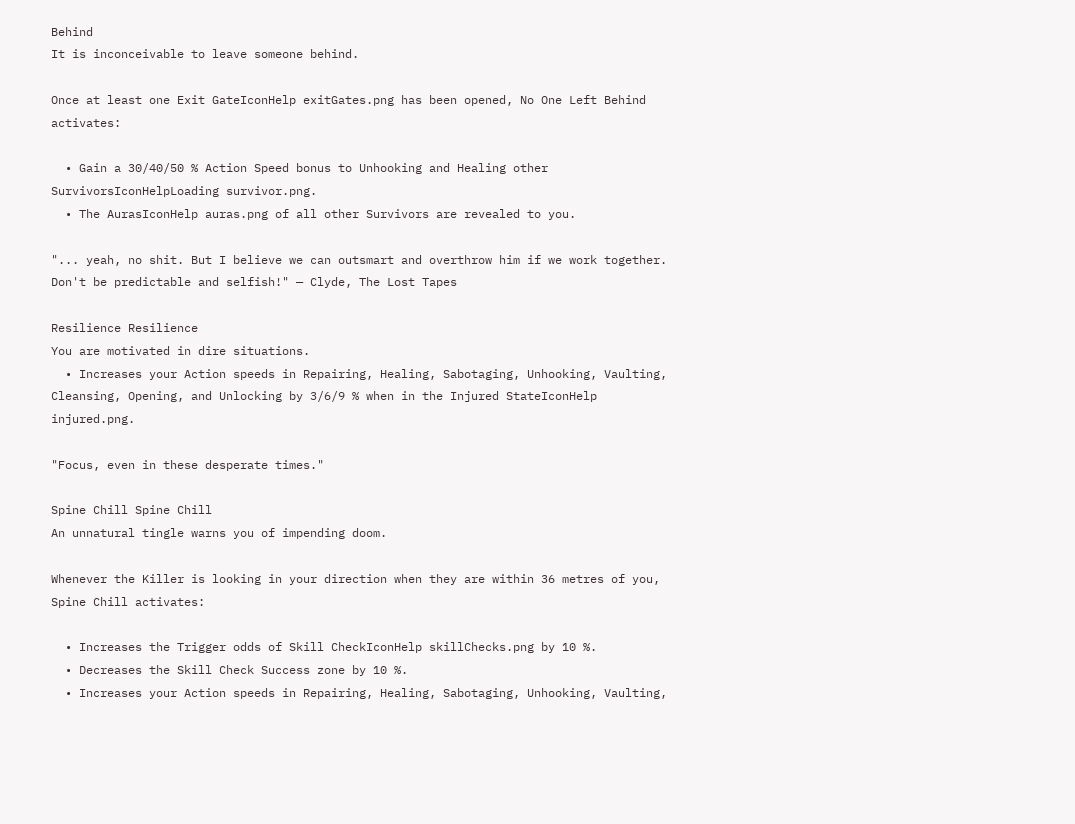Behind
It is inconceivable to leave someone behind.

Once at least one Exit GateIconHelp exitGates.png has been opened, No One Left Behind activates:

  • Gain a 30/40/50 % Action Speed bonus to Unhooking and Healing other SurvivorsIconHelpLoading survivor.png.
  • The AurasIconHelp auras.png of all other Survivors are revealed to you.

"... yeah, no shit. But I believe we can outsmart and overthrow him if we work together. Don't be predictable and selfish!" — Clyde, The Lost Tapes

Resilience Resilience
You are motivated in dire situations.
  • Increases your Action speeds in Repairing, Healing, Sabotaging, Unhooking, Vaulting, Cleansing, Opening, and Unlocking by 3/6/9 % when in the Injured StateIconHelp injured.png.

"Focus, even in these desperate times."

Spine Chill Spine Chill
An unnatural tingle warns you of impending doom.

Whenever the Killer is looking in your direction when they are within 36 metres of you, Spine Chill activates:

  • Increases the Trigger odds of Skill CheckIconHelp skillChecks.png by 10 %.
  • Decreases the Skill Check Success zone by 10 %.
  • Increases your Action speeds in Repairing, Healing, Sabotaging, Unhooking, Vaulting,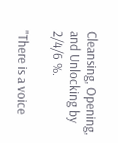Cleansing, Opening, and Unlocking by 2/4/6 %.

"There is a voice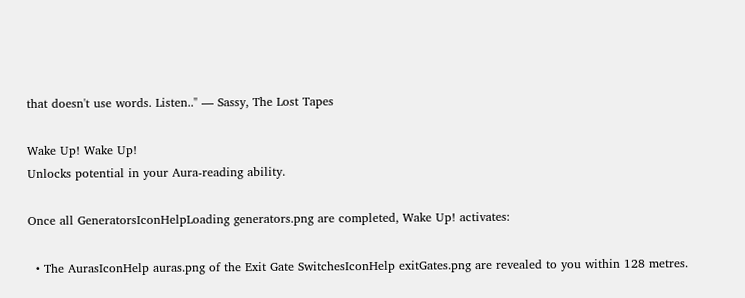that doesn't use words. Listen.." — Sassy, The Lost Tapes

Wake Up! Wake Up!
Unlocks potential in your Aura-reading ability.

Once all GeneratorsIconHelpLoading generators.png are completed, Wake Up! activates:

  • The AurasIconHelp auras.png of the Exit Gate SwitchesIconHelp exitGates.png are revealed to you within 128 metres.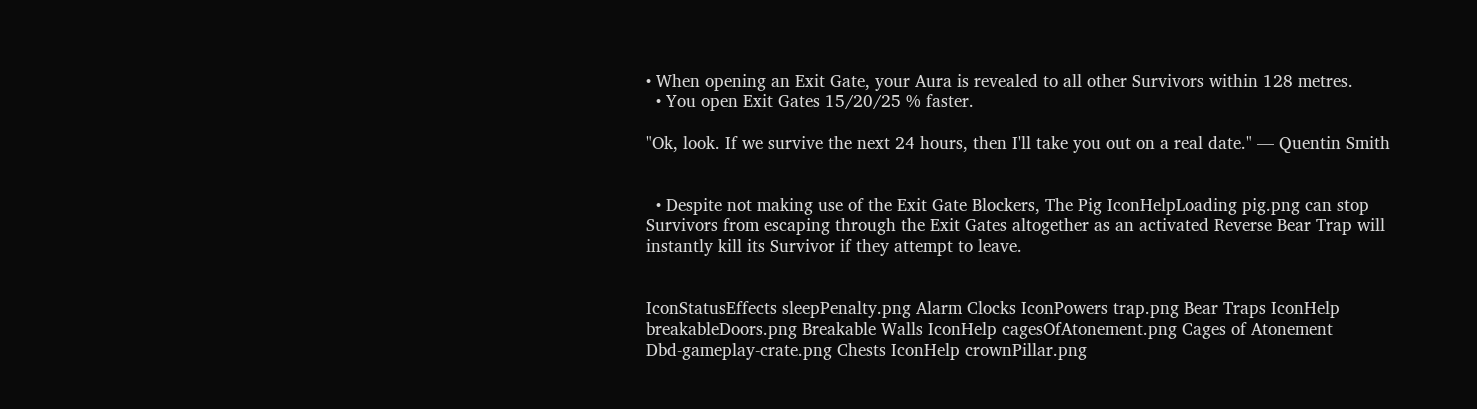• When opening an Exit Gate, your Aura is revealed to all other Survivors within 128 metres.
  • You open Exit Gates 15/20/25 % faster.

"Ok, look. If we survive the next 24 hours, then I'll take you out on a real date." — Quentin Smith


  • Despite not making use of the Exit Gate Blockers, The Pig IconHelpLoading pig.png can stop Survivors from escaping through the Exit Gates altogether as an activated Reverse Bear Trap will instantly kill its Survivor if they attempt to leave.


IconStatusEffects sleepPenalty.png Alarm Clocks IconPowers trap.png Bear Traps IconHelp breakableDoors.png Breakable Walls IconHelp cagesOfAtonement.png Cages of Atonement
Dbd-gameplay-crate.png Chests IconHelp crownPillar.png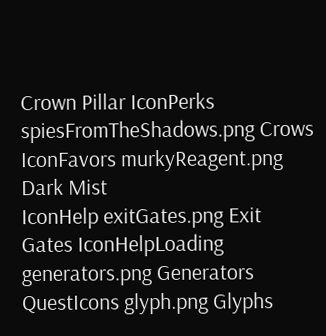Crown Pillar IconPerks spiesFromTheShadows.png Crows IconFavors murkyReagent.png Dark Mist
IconHelp exitGates.png Exit Gates IconHelpLoading generators.png Generators QuestIcons glyph.png Glyphs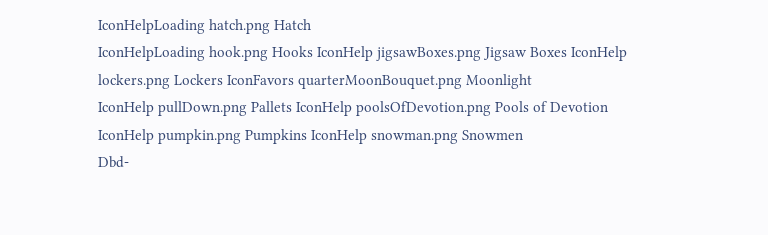IconHelpLoading hatch.png Hatch
IconHelpLoading hook.png Hooks IconHelp jigsawBoxes.png Jigsaw Boxes IconHelp lockers.png Lockers IconFavors quarterMoonBouquet.png Moonlight
IconHelp pullDown.png Pallets IconHelp poolsOfDevotion.png Pools of Devotion IconHelp pumpkin.png Pumpkins IconHelp snowman.png Snowmen
Dbd-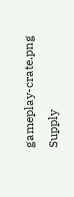gameplay-crate.png Supply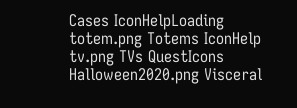Cases IconHelpLoading totem.png Totems IconHelp tv.png TVs QuestIcons Halloween2020.png Visceral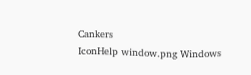Cankers
IconHelp window.png Windows